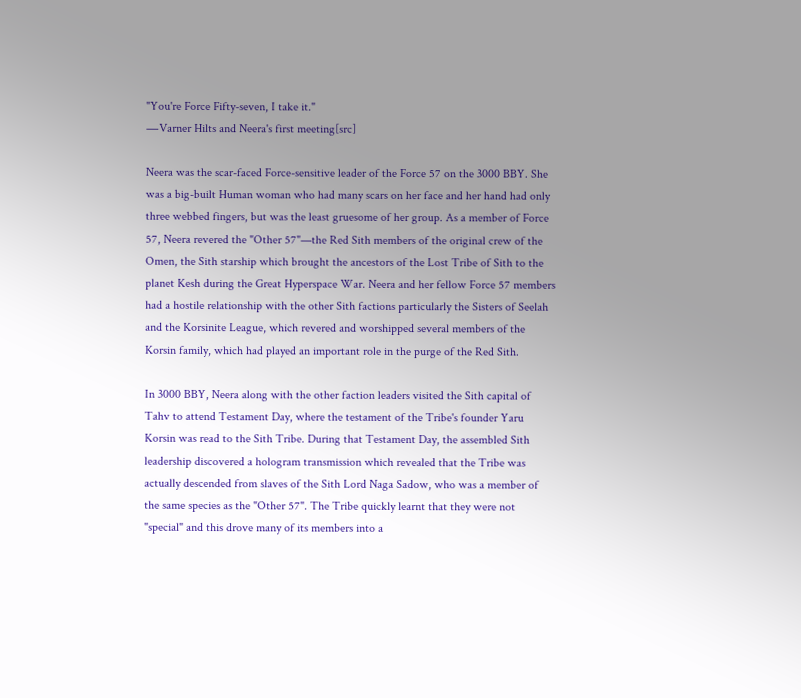"You're Force Fifty-seven, I take it."
―Varner Hilts and Neera's first meeting[src]

Neera was the scar-faced Force-sensitive leader of the Force 57 on the 3000 BBY. She was a big-built Human woman who had many scars on her face and her hand had only three webbed fingers, but was the least gruesome of her group. As a member of Force 57, Neera revered the "Other 57"—the Red Sith members of the original crew of the Omen, the Sith starship which brought the ancestors of the Lost Tribe of Sith to the planet Kesh during the Great Hyperspace War. Neera and her fellow Force 57 members had a hostile relationship with the other Sith factions particularly the Sisters of Seelah and the Korsinite League, which revered and worshipped several members of the Korsin family, which had played an important role in the purge of the Red Sith.

In 3000 BBY, Neera along with the other faction leaders visited the Sith capital of Tahv to attend Testament Day, where the testament of the Tribe's founder Yaru Korsin was read to the Sith Tribe. During that Testament Day, the assembled Sith leadership discovered a hologram transmission which revealed that the Tribe was actually descended from slaves of the Sith Lord Naga Sadow, who was a member of the same species as the "Other 57". The Tribe quickly learnt that they were not "special" and this drove many of its members into a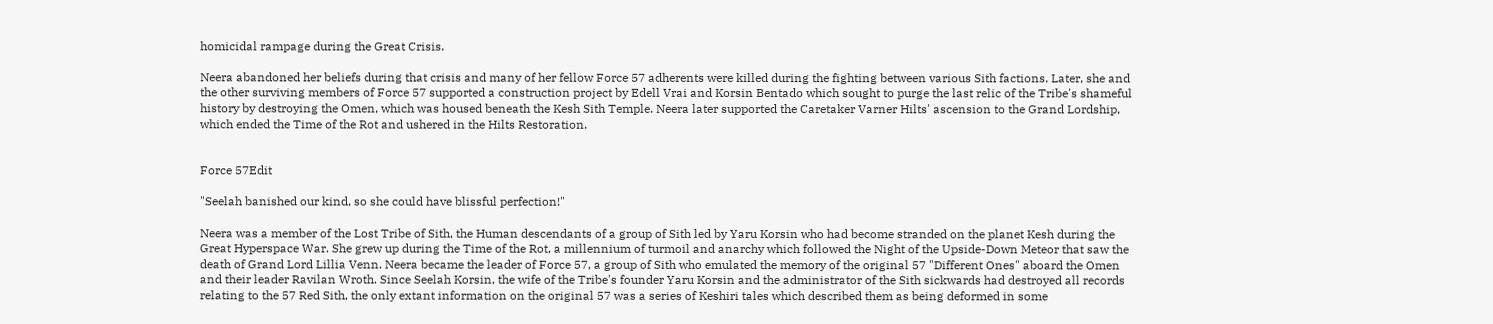homicidal rampage during the Great Crisis.

Neera abandoned her beliefs during that crisis and many of her fellow Force 57 adherents were killed during the fighting between various Sith factions. Later, she and the other surviving members of Force 57 supported a construction project by Edell Vrai and Korsin Bentado which sought to purge the last relic of the Tribe's shameful history by destroying the Omen, which was housed beneath the Kesh Sith Temple. Neera later supported the Caretaker Varner Hilts' ascension to the Grand Lordship, which ended the Time of the Rot and ushered in the Hilts Restoration.


Force 57Edit

"Seelah banished our kind, so she could have blissful perfection!"

Neera was a member of the Lost Tribe of Sith, the Human descendants of a group of Sith led by Yaru Korsin who had become stranded on the planet Kesh during the Great Hyperspace War. She grew up during the Time of the Rot, a millennium of turmoil and anarchy which followed the Night of the Upside-Down Meteor that saw the death of Grand Lord Lillia Venn. Neera became the leader of Force 57, a group of Sith who emulated the memory of the original 57 "Different Ones" aboard the Omen and their leader Ravilan Wroth. Since Seelah Korsin, the wife of the Tribe's founder Yaru Korsin and the administrator of the Sith sickwards had destroyed all records relating to the 57 Red Sith, the only extant information on the original 57 was a series of Keshiri tales which described them as being deformed in some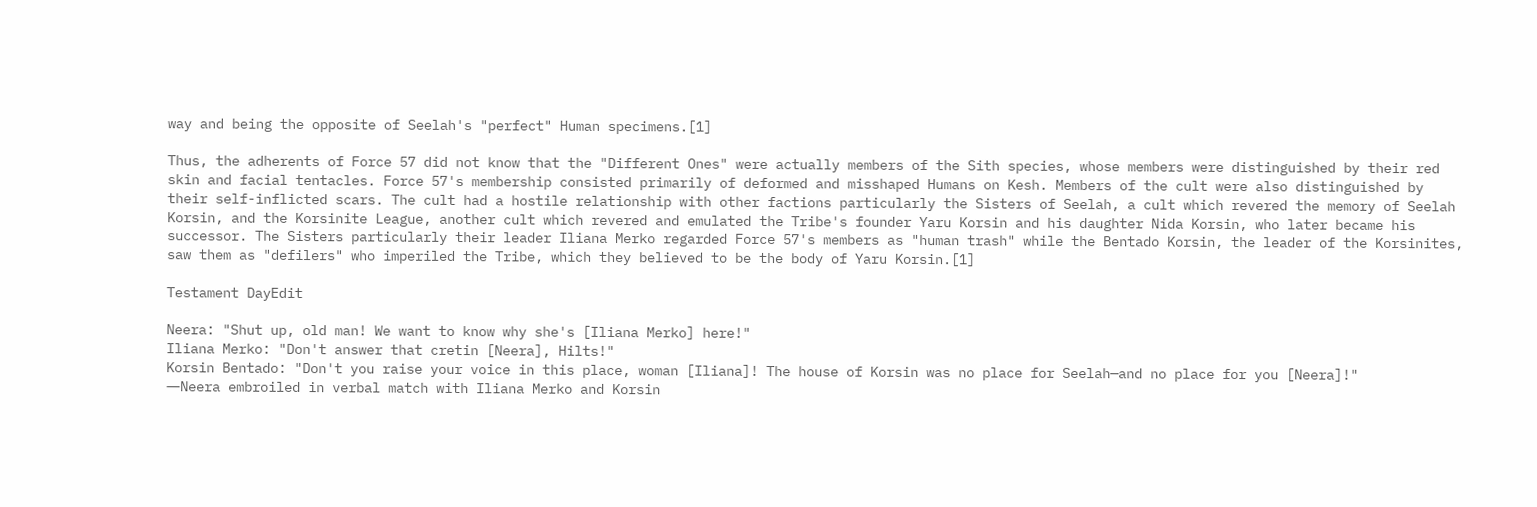way and being the opposite of Seelah's "perfect" Human specimens.[1]

Thus, the adherents of Force 57 did not know that the "Different Ones" were actually members of the Sith species, whose members were distinguished by their red skin and facial tentacles. Force 57's membership consisted primarily of deformed and misshaped Humans on Kesh. Members of the cult were also distinguished by their self-inflicted scars. The cult had a hostile relationship with other factions particularly the Sisters of Seelah, a cult which revered the memory of Seelah Korsin, and the Korsinite League, another cult which revered and emulated the Tribe's founder Yaru Korsin and his daughter Nida Korsin, who later became his successor. The Sisters particularly their leader Iliana Merko regarded Force 57's members as "human trash" while the Bentado Korsin, the leader of the Korsinites, saw them as "defilers" who imperiled the Tribe, which they believed to be the body of Yaru Korsin.[1]

Testament DayEdit

Neera: "Shut up, old man! We want to know why she's [Iliana Merko] here!"
Iliana Merko: "Don't answer that cretin [Neera], Hilts!"
Korsin Bentado: "Don't you raise your voice in this place, woman [Iliana]! The house of Korsin was no place for Seelah—and no place for you [Neera]!"
―Neera embroiled in verbal match with Iliana Merko and Korsin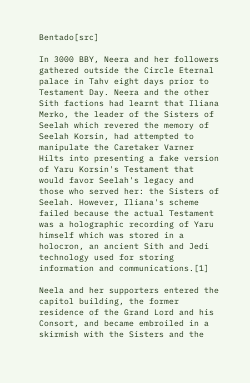Bentado[src]

In 3000 BBY, Neera and her followers gathered outside the Circle Eternal palace in Tahv eight days prior to Testament Day. Neera and the other Sith factions had learnt that Iliana Merko, the leader of the Sisters of Seelah which revered the memory of Seelah Korsin, had attempted to manipulate the Caretaker Varner Hilts into presenting a fake version of Yaru Korsin's Testament that would favor Seelah's legacy and those who served her: the Sisters of Seelah. However, Iliana's scheme failed because the actual Testament was a holographic recording of Yaru himself which was stored in a holocron, an ancient Sith and Jedi technology used for storing information and communications.[1]

Neela and her supporters entered the capitol building, the former residence of the Grand Lord and his Consort, and became embroiled in a skirmish with the Sisters and the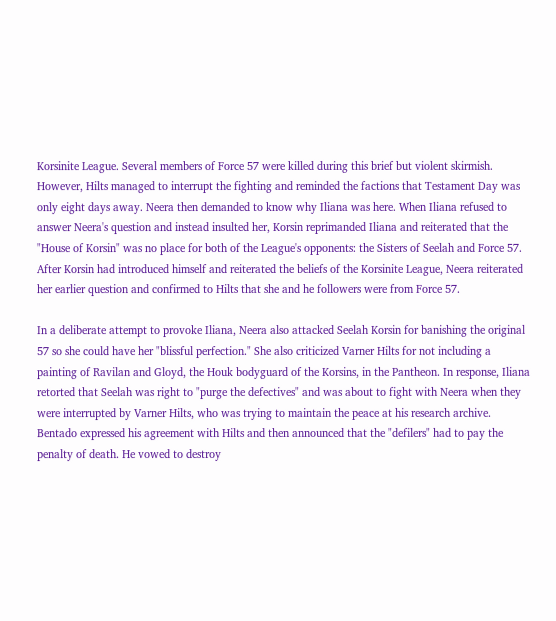Korsinite League. Several members of Force 57 were killed during this brief but violent skirmish. However, Hilts managed to interrupt the fighting and reminded the factions that Testament Day was only eight days away. Neera then demanded to know why Iliana was here. When Iliana refused to answer Neera's question and instead insulted her, Korsin reprimanded Iliana and reiterated that the "House of Korsin" was no place for both of the League's opponents: the Sisters of Seelah and Force 57. After Korsin had introduced himself and reiterated the beliefs of the Korsinite League, Neera reiterated her earlier question and confirmed to Hilts that she and he followers were from Force 57.

In a deliberate attempt to provoke Iliana, Neera also attacked Seelah Korsin for banishing the original 57 so she could have her "blissful perfection." She also criticized Varner Hilts for not including a painting of Ravilan and Gloyd, the Houk bodyguard of the Korsins, in the Pantheon. In response, Iliana retorted that Seelah was right to "purge the defectives" and was about to fight with Neera when they were interrupted by Varner Hilts, who was trying to maintain the peace at his research archive. Bentado expressed his agreement with Hilts and then announced that the "defilers" had to pay the penalty of death. He vowed to destroy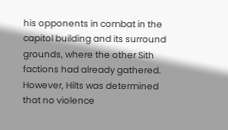his opponents in combat in the capitol building and its surround grounds, where the other Sith factions had already gathered. However, Hilts was determined that no violence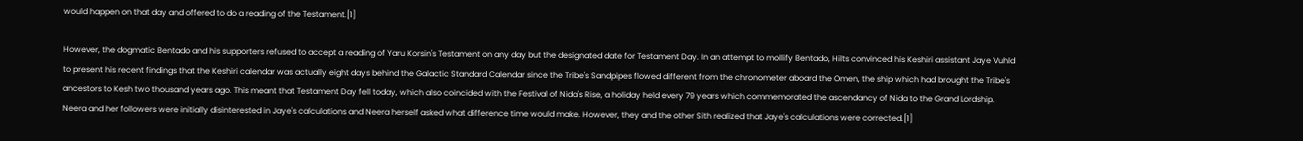would happen on that day and offered to do a reading of the Testament.[1]

However, the dogmatic Bentado and his supporters refused to accept a reading of Yaru Korsin's Testament on any day but the designated date for Testament Day. In an attempt to mollify Bentado, Hilts convinced his Keshiri assistant Jaye Vuhld to present his recent findings that the Keshiri calendar was actually eight days behind the Galactic Standard Calendar since the Tribe's Sandpipes flowed different from the chronometer aboard the Omen, the ship which had brought the Tribe's ancestors to Kesh two thousand years ago. This meant that Testament Day fell today, which also coincided with the Festival of Nida's Rise, a holiday held every 79 years which commemorated the ascendancy of Nida to the Grand Lordship. Neera and her followers were initially disinterested in Jaye's calculations and Neera herself asked what difference time would make. However, they and the other Sith realized that Jaye's calculations were corrected.[1]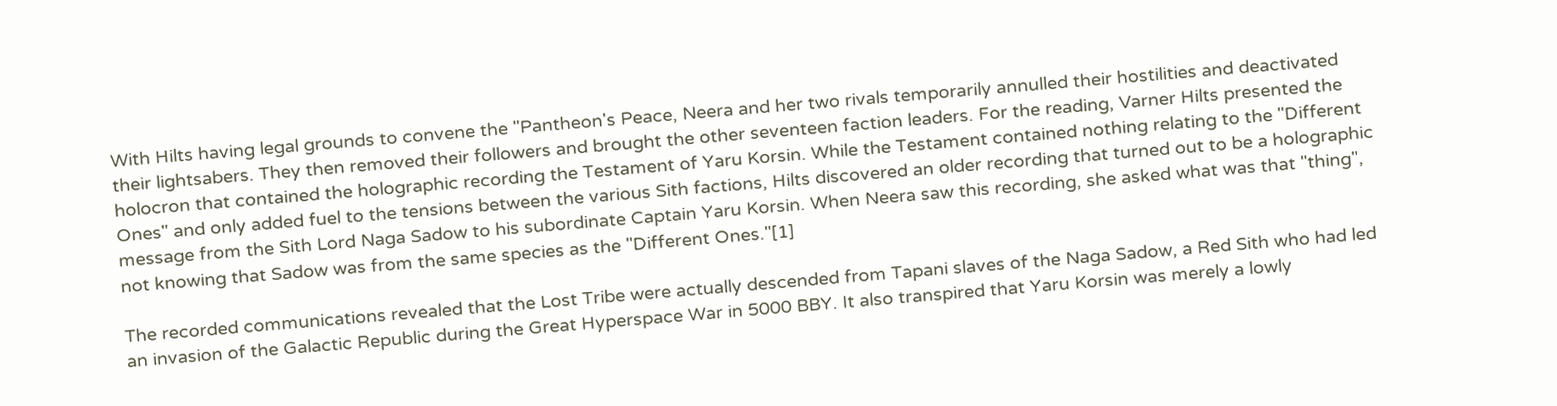With Hilts having legal grounds to convene the "Pantheon's Peace, Neera and her two rivals temporarily annulled their hostilities and deactivated their lightsabers. They then removed their followers and brought the other seventeen faction leaders. For the reading, Varner Hilts presented the holocron that contained the holographic recording the Testament of Yaru Korsin. While the Testament contained nothing relating to the "Different Ones" and only added fuel to the tensions between the various Sith factions, Hilts discovered an older recording that turned out to be a holographic message from the Sith Lord Naga Sadow to his subordinate Captain Yaru Korsin. When Neera saw this recording, she asked what was that "thing", not knowing that Sadow was from the same species as the "Different Ones."[1]

The recorded communications revealed that the Lost Tribe were actually descended from Tapani slaves of the Naga Sadow, a Red Sith who had led an invasion of the Galactic Republic during the Great Hyperspace War in 5000 BBY. It also transpired that Yaru Korsin was merely a lowly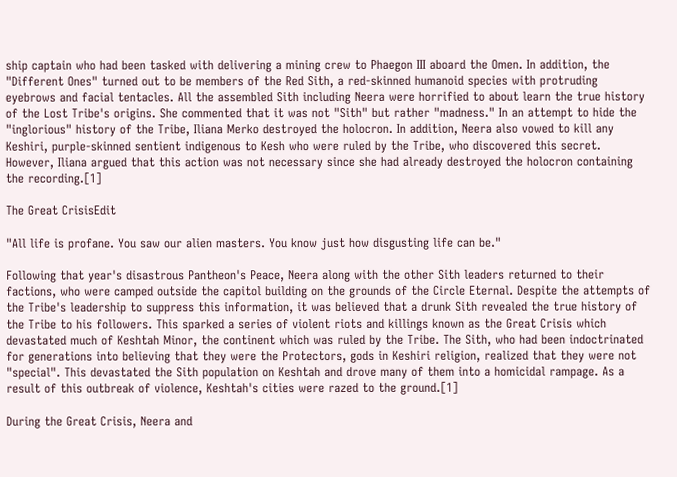ship captain who had been tasked with delivering a mining crew to Phaegon III aboard the Omen. In addition, the "Different Ones" turned out to be members of the Red Sith, a red-skinned humanoid species with protruding eyebrows and facial tentacles. All the assembled Sith including Neera were horrified to about learn the true history of the Lost Tribe's origins. She commented that it was not "Sith" but rather "madness." In an attempt to hide the "inglorious" history of the Tribe, Iliana Merko destroyed the holocron. In addition, Neera also vowed to kill any Keshiri, purple-skinned sentient indigenous to Kesh who were ruled by the Tribe, who discovered this secret. However, Iliana argued that this action was not necessary since she had already destroyed the holocron containing the recording.[1]

The Great CrisisEdit

"All life is profane. You saw our alien masters. You know just how disgusting life can be."

Following that year's disastrous Pantheon's Peace, Neera along with the other Sith leaders returned to their factions, who were camped outside the capitol building on the grounds of the Circle Eternal. Despite the attempts of the Tribe's leadership to suppress this information, it was believed that a drunk Sith revealed the true history of the Tribe to his followers. This sparked a series of violent riots and killings known as the Great Crisis which devastated much of Keshtah Minor, the continent which was ruled by the Tribe. The Sith, who had been indoctrinated for generations into believing that they were the Protectors, gods in Keshiri religion, realized that they were not "special". This devastated the Sith population on Keshtah and drove many of them into a homicidal rampage. As a result of this outbreak of violence, Keshtah's cities were razed to the ground.[1]

During the Great Crisis, Neera and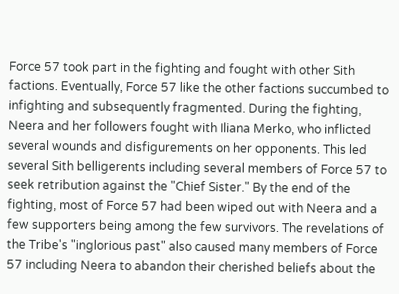Force 57 took part in the fighting and fought with other Sith factions. Eventually, Force 57 like the other factions succumbed to infighting and subsequently fragmented. During the fighting, Neera and her followers fought with Iliana Merko, who inflicted several wounds and disfigurements on her opponents. This led several Sith belligerents including several members of Force 57 to seek retribution against the "Chief Sister." By the end of the fighting, most of Force 57 had been wiped out with Neera and a few supporters being among the few survivors. The revelations of the Tribe's "inglorious past" also caused many members of Force 57 including Neera to abandon their cherished beliefs about the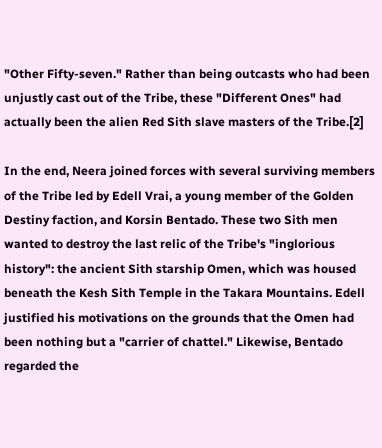"Other Fifty-seven." Rather than being outcasts who had been unjustly cast out of the Tribe, these "Different Ones" had actually been the alien Red Sith slave masters of the Tribe.[2]

In the end, Neera joined forces with several surviving members of the Tribe led by Edell Vrai, a young member of the Golden Destiny faction, and Korsin Bentado. These two Sith men wanted to destroy the last relic of the Tribe's "inglorious history": the ancient Sith starship Omen, which was housed beneath the Kesh Sith Temple in the Takara Mountains. Edell justified his motivations on the grounds that the Omen had been nothing but a "carrier of chattel." Likewise, Bentado regarded the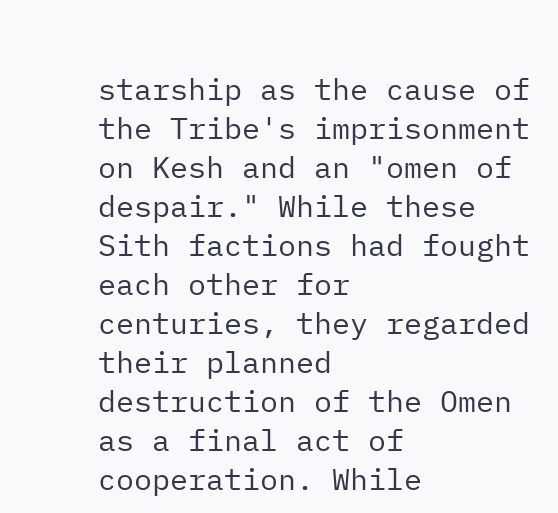starship as the cause of the Tribe's imprisonment on Kesh and an "omen of despair." While these Sith factions had fought each other for centuries, they regarded their planned destruction of the Omen as a final act of cooperation. While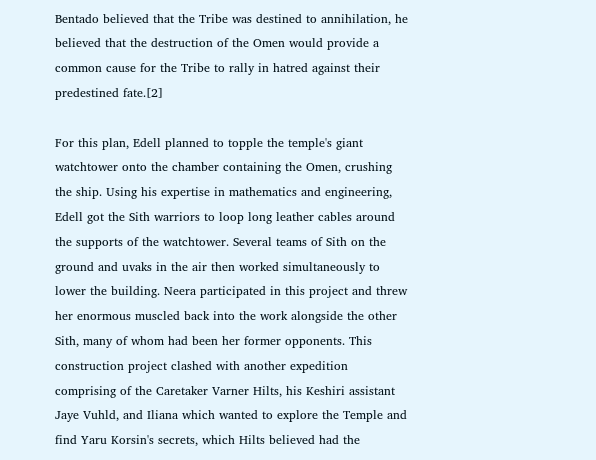Bentado believed that the Tribe was destined to annihilation, he believed that the destruction of the Omen would provide a common cause for the Tribe to rally in hatred against their predestined fate.[2]

For this plan, Edell planned to topple the temple's giant watchtower onto the chamber containing the Omen, crushing the ship. Using his expertise in mathematics and engineering, Edell got the Sith warriors to loop long leather cables around the supports of the watchtower. Several teams of Sith on the ground and uvaks in the air then worked simultaneously to lower the building. Neera participated in this project and threw her enormous muscled back into the work alongside the other Sith, many of whom had been her former opponents. This construction project clashed with another expedition comprising of the Caretaker Varner Hilts, his Keshiri assistant Jaye Vuhld, and Iliana which wanted to explore the Temple and find Yaru Korsin's secrets, which Hilts believed had the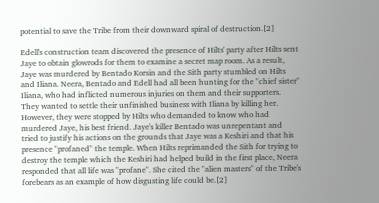potential to save the Tribe from their downward spiral of destruction.[2]

Edell's construction team discovered the presence of Hilts' party after Hilts sent Jaye to obtain glowrods for them to examine a secret map room. As a result, Jaye was murdered by Bentado Korsin and the Sith party stumbled on Hilts and Iliana. Neera, Bentado and Edell had all been hunting for the "chief sister" Iliana, who had inflicted numerous injuries on them and their supporters. They wanted to settle their unfinished business with Iliana by killing her. However, they were stopped by Hilts who demanded to know who had murdered Jaye, his best friend. Jaye's killer Bentado was unrepentant and tried to justify his actions on the grounds that Jaye was a Keshiri and that his presence "profaned" the temple. When Hilts reprimanded the Sith for trying to destroy the temple which the Keshiri had helped build in the first place, Neera responded that all life was "profane". She cited the "alien masters" of the Tribe's forebears as an example of how disgusting life could be.[2]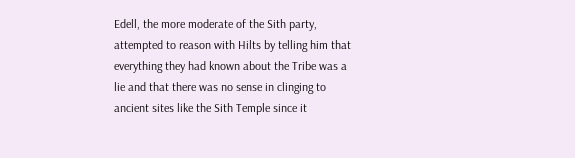Edell, the more moderate of the Sith party, attempted to reason with Hilts by telling him that everything they had known about the Tribe was a lie and that there was no sense in clinging to ancient sites like the Sith Temple since it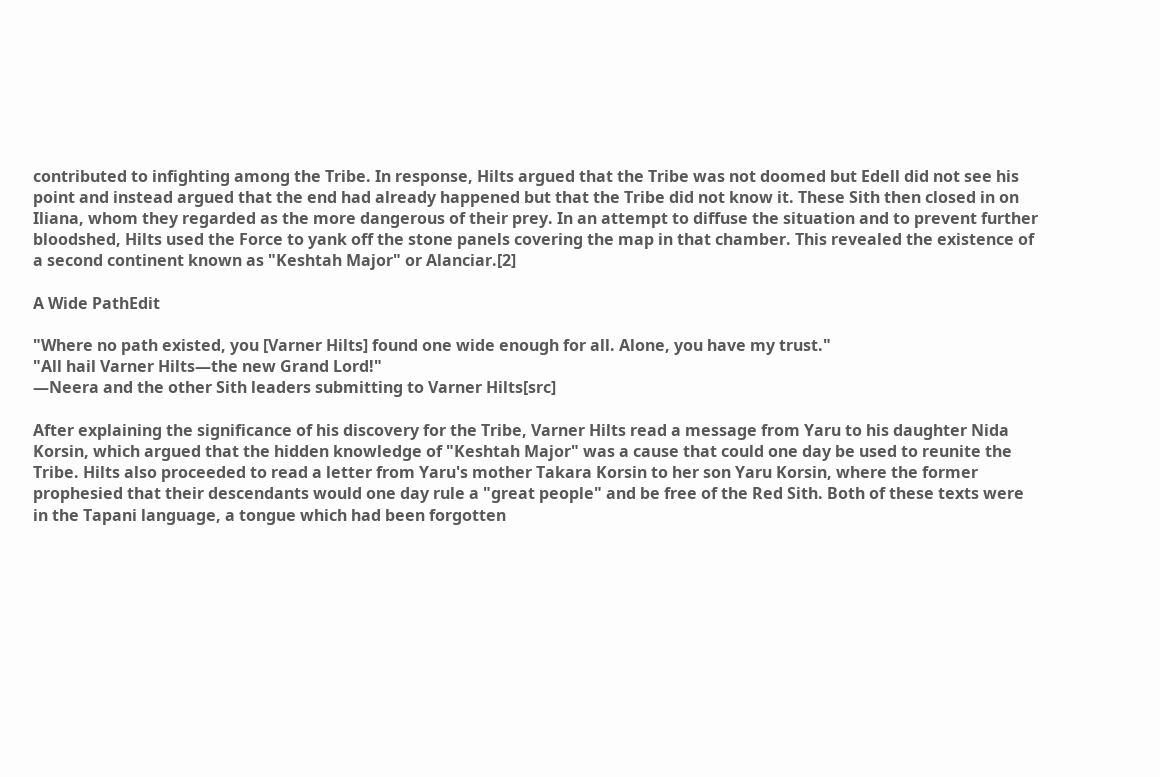contributed to infighting among the Tribe. In response, Hilts argued that the Tribe was not doomed but Edell did not see his point and instead argued that the end had already happened but that the Tribe did not know it. These Sith then closed in on Iliana, whom they regarded as the more dangerous of their prey. In an attempt to diffuse the situation and to prevent further bloodshed, Hilts used the Force to yank off the stone panels covering the map in that chamber. This revealed the existence of a second continent known as "Keshtah Major" or Alanciar.[2]

A Wide PathEdit

"Where no path existed, you [Varner Hilts] found one wide enough for all. Alone, you have my trust."
"All hail Varner Hilts—the new Grand Lord!"
―Neera and the other Sith leaders submitting to Varner Hilts[src]

After explaining the significance of his discovery for the Tribe, Varner Hilts read a message from Yaru to his daughter Nida Korsin, which argued that the hidden knowledge of "Keshtah Major" was a cause that could one day be used to reunite the Tribe. Hilts also proceeded to read a letter from Yaru's mother Takara Korsin to her son Yaru Korsin, where the former prophesied that their descendants would one day rule a "great people" and be free of the Red Sith. Both of these texts were in the Tapani language, a tongue which had been forgotten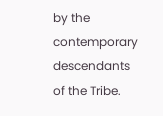by the contemporary descendants of the Tribe.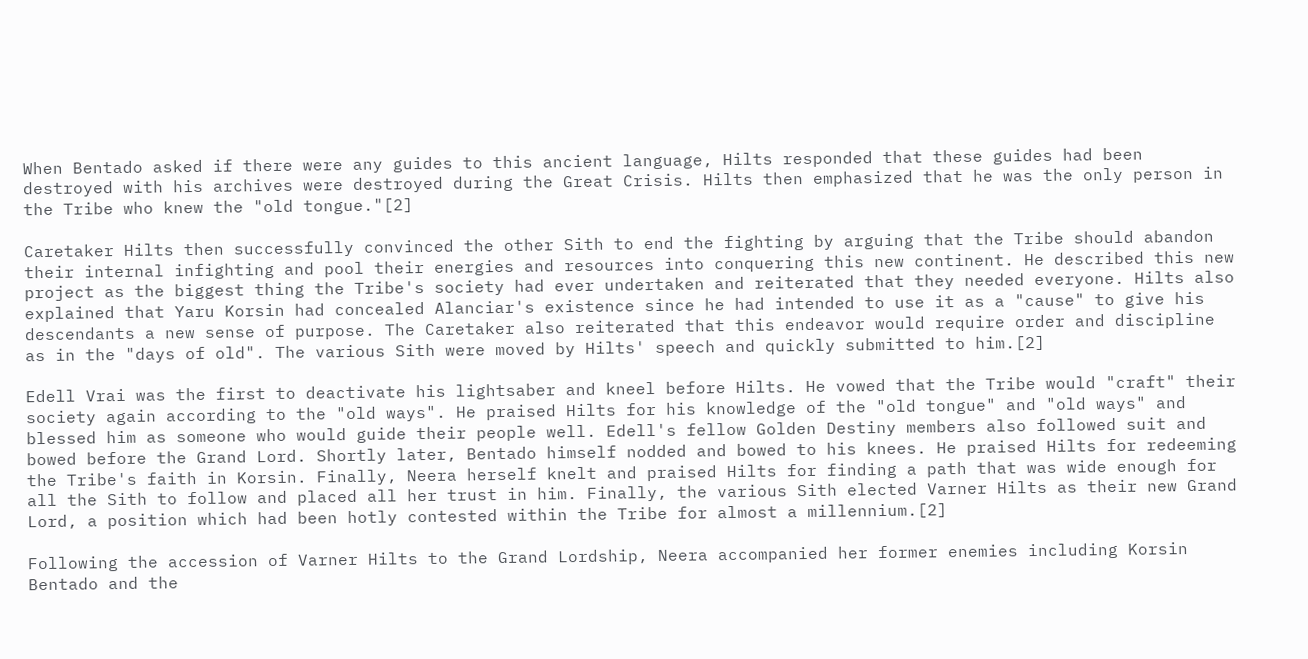When Bentado asked if there were any guides to this ancient language, Hilts responded that these guides had been destroyed with his archives were destroyed during the Great Crisis. Hilts then emphasized that he was the only person in the Tribe who knew the "old tongue."[2]

Caretaker Hilts then successfully convinced the other Sith to end the fighting by arguing that the Tribe should abandon their internal infighting and pool their energies and resources into conquering this new continent. He described this new project as the biggest thing the Tribe's society had ever undertaken and reiterated that they needed everyone. Hilts also explained that Yaru Korsin had concealed Alanciar's existence since he had intended to use it as a "cause" to give his descendants a new sense of purpose. The Caretaker also reiterated that this endeavor would require order and discipline as in the "days of old". The various Sith were moved by Hilts' speech and quickly submitted to him.[2]

Edell Vrai was the first to deactivate his lightsaber and kneel before Hilts. He vowed that the Tribe would "craft" their society again according to the "old ways". He praised Hilts for his knowledge of the "old tongue" and "old ways" and blessed him as someone who would guide their people well. Edell's fellow Golden Destiny members also followed suit and bowed before the Grand Lord. Shortly later, Bentado himself nodded and bowed to his knees. He praised Hilts for redeeming the Tribe's faith in Korsin. Finally, Neera herself knelt and praised Hilts for finding a path that was wide enough for all the Sith to follow and placed all her trust in him. Finally, the various Sith elected Varner Hilts as their new Grand Lord, a position which had been hotly contested within the Tribe for almost a millennium.[2]

Following the accession of Varner Hilts to the Grand Lordship, Neera accompanied her former enemies including Korsin Bentado and the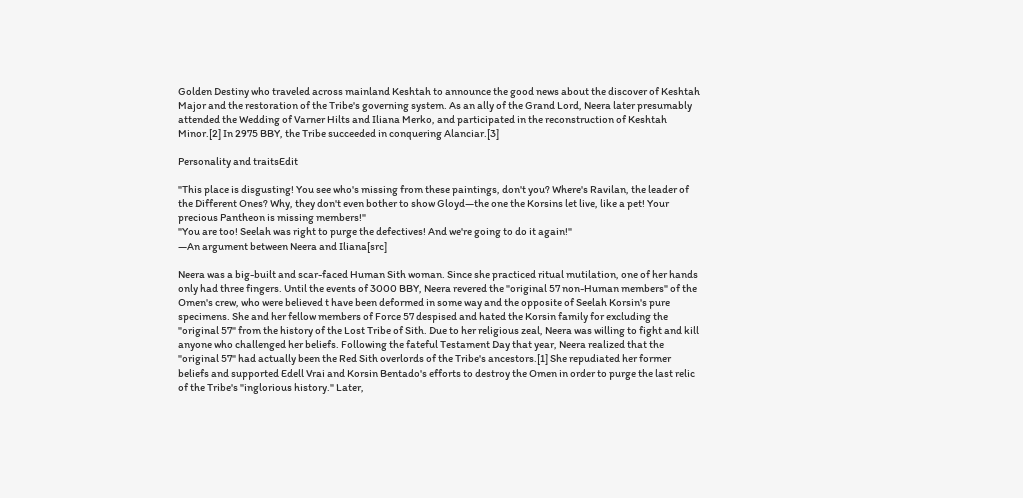Golden Destiny who traveled across mainland Keshtah to announce the good news about the discover of Keshtah Major and the restoration of the Tribe's governing system. As an ally of the Grand Lord, Neera later presumably attended the Wedding of Varner Hilts and Iliana Merko, and participated in the reconstruction of Keshtah Minor.[2] In 2975 BBY, the Tribe succeeded in conquering Alanciar.[3]

Personality and traitsEdit

"This place is disgusting! You see who's missing from these paintings, don't you? Where's Ravilan, the leader of the Different Ones? Why, they don't even bother to show Gloyd—the one the Korsins let live, like a pet! Your precious Pantheon is missing members!"
"You are too! Seelah was right to purge the defectives! And we're going to do it again!"
―An argument between Neera and Iliana[src]

Neera was a big-built and scar-faced Human Sith woman. Since she practiced ritual mutilation, one of her hands only had three fingers. Until the events of 3000 BBY, Neera revered the "original 57 non-Human members" of the Omen's crew, who were believed t have been deformed in some way and the opposite of Seelah Korsin's pure specimens. She and her fellow members of Force 57 despised and hated the Korsin family for excluding the "original 57" from the history of the Lost Tribe of Sith. Due to her religious zeal, Neera was willing to fight and kill anyone who challenged her beliefs. Following the fateful Testament Day that year, Neera realized that the "original 57" had actually been the Red Sith overlords of the Tribe's ancestors.[1] She repudiated her former beliefs and supported Edell Vrai and Korsin Bentado's efforts to destroy the Omen in order to purge the last relic of the Tribe's "inglorious history." Later,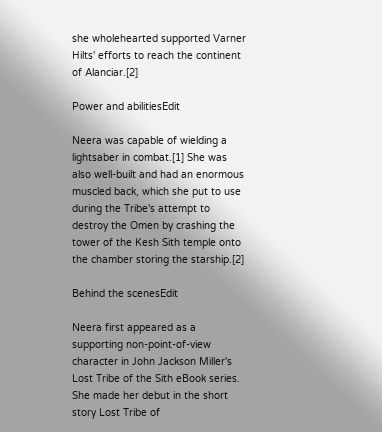she wholehearted supported Varner Hilts' efforts to reach the continent of Alanciar.[2]

Power and abilitiesEdit

Neera was capable of wielding a lightsaber in combat.[1] She was also well-built and had an enormous muscled back, which she put to use during the Tribe's attempt to destroy the Omen by crashing the tower of the Kesh Sith temple onto the chamber storing the starship.[2]

Behind the scenesEdit

Neera first appeared as a supporting non-point-of-view character in John Jackson Miller's Lost Tribe of the Sith eBook series. She made her debut in the short story Lost Tribe of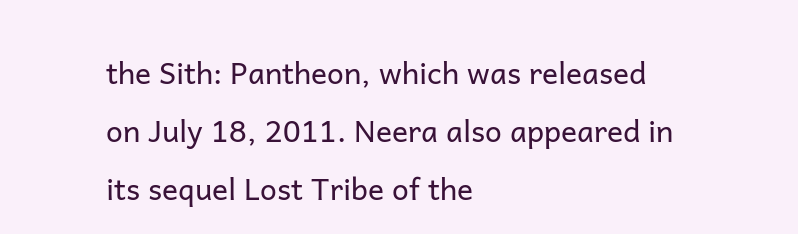the Sith: Pantheon, which was released on July 18, 2011. Neera also appeared in its sequel Lost Tribe of the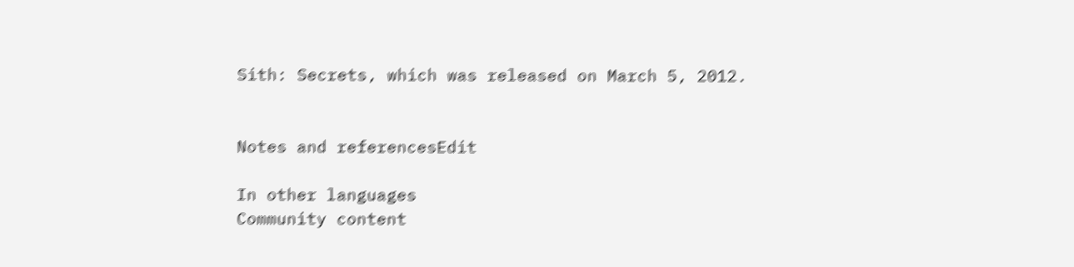Sith: Secrets, which was released on March 5, 2012.


Notes and referencesEdit

In other languages
Community content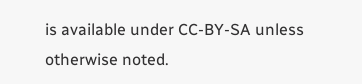is available under CC-BY-SA unless otherwise noted.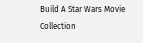Build A Star Wars Movie Collection